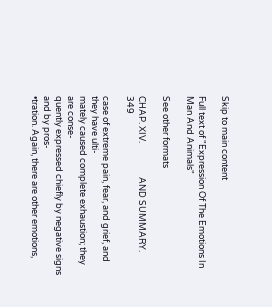Skip to main content

Full text of "Expression Of The Emotions In Man And Animals"

See other formats

CHAP. XIV.                 AND SUMMARY.                          349

case of extreme pain, fear, and grief, and they have ulti-
mately caused complete exhaustion; they are conse-
quently expressed chiefly by negative signs and by pros-
•tration. Again, there are other emotions,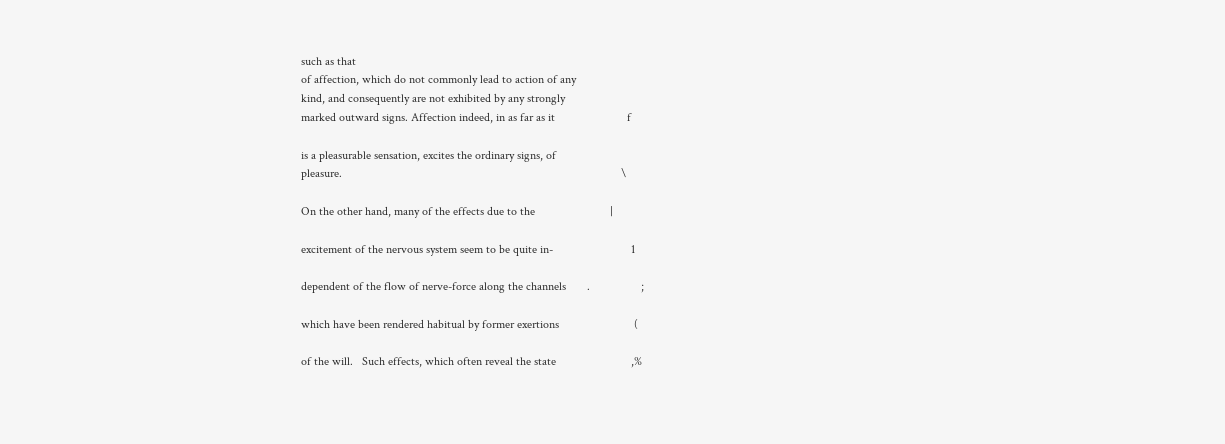such as that
of affection, which do not commonly lead to action of any
kind, and consequently are not exhibited by any strongly
marked outward signs. Affection indeed, in as far as it                        f

is a pleasurable sensation, excites the ordinary signs, of
pleasure.                                                                                             \

On the other hand, many of the effects due to the                         |

excitement of the nervous system seem to be quite in-                          1

dependent of the flow of nerve-force along the channels       .                 ;

which have been rendered habitual by former exertions                         (

of the will.   Such effects, which often reveal the state                         ,%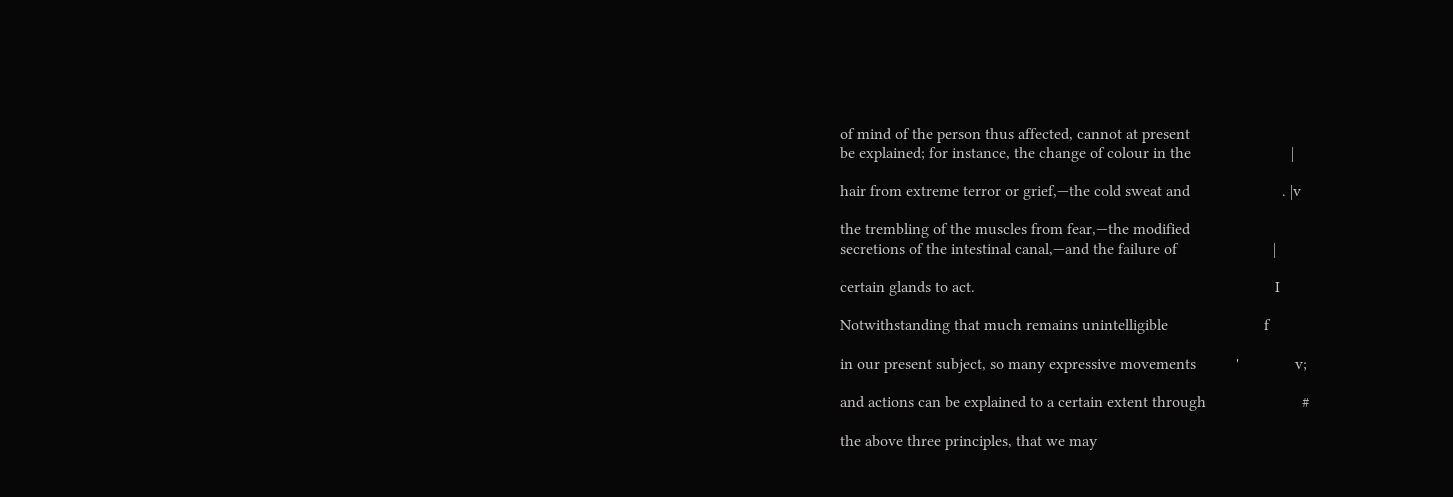of mind of the person thus affected, cannot at present
be explained; for instance, the change of colour in the                         |

hair from extreme terror or grief,—the cold sweat and                       . |v

the trembling of the muscles from fear,—the modified
secretions of the intestinal canal,—and the failure of                        |

certain glands to act.                                                                           I

Notwithstanding that much remains unintelligible                        f

in our present subject, so many expressive movements          '              v;

and actions can be explained to a certain extent through                        #

the above three principles, that we may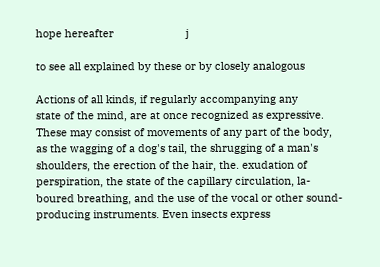hope hereafter                        j

to see all explained by these or by closely analogous

Actions of all kinds, if regularly accompanying any
state of the mind, are at once recognized as expressive.
These may consist of movements of any part of the body,
as the wagging of a dog's tail, the shrugging of a man's
shoulders, the erection of the hair, the. exudation of
perspiration, the state of the capillary circulation, la-
boured breathing, and the use of the vocal or other sound-
producing instruments. Even insects express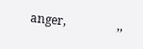anger,                 ,,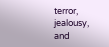terror, jealousy, and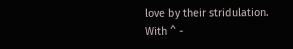love by their stridulation. With ^ -